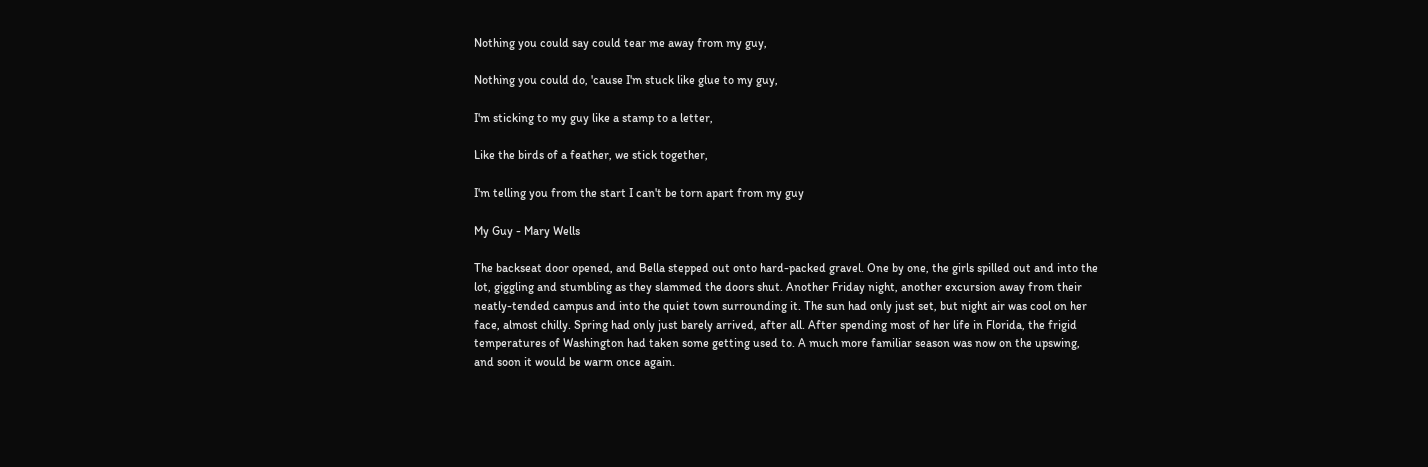Nothing you could say could tear me away from my guy,

Nothing you could do, 'cause I'm stuck like glue to my guy,

I'm sticking to my guy like a stamp to a letter,

Like the birds of a feather, we stick together,

I'm telling you from the start I can't be torn apart from my guy

My Guy - Mary Wells

The backseat door opened, and Bella stepped out onto hard-packed gravel. One by one, the girls spilled out and into the lot, giggling and stumbling as they slammed the doors shut. Another Friday night, another excursion away from their neatly-tended campus and into the quiet town surrounding it. The sun had only just set, but night air was cool on her face, almost chilly. Spring had only just barely arrived, after all. After spending most of her life in Florida, the frigid temperatures of Washington had taken some getting used to. A much more familiar season was now on the upswing, and soon it would be warm once again.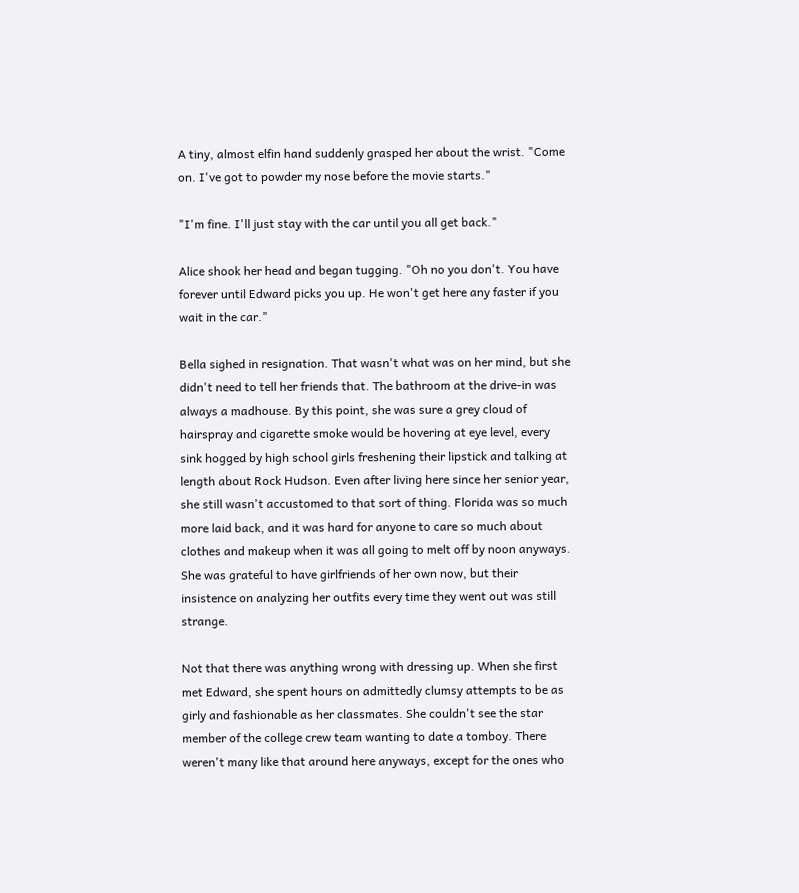A tiny, almost elfin hand suddenly grasped her about the wrist. "Come on. I've got to powder my nose before the movie starts."

"I'm fine. I'll just stay with the car until you all get back."

Alice shook her head and began tugging. "Oh no you don't. You have forever until Edward picks you up. He won't get here any faster if you wait in the car."

Bella sighed in resignation. That wasn't what was on her mind, but she didn't need to tell her friends that. The bathroom at the drive-in was always a madhouse. By this point, she was sure a grey cloud of hairspray and cigarette smoke would be hovering at eye level, every sink hogged by high school girls freshening their lipstick and talking at length about Rock Hudson. Even after living here since her senior year, she still wasn't accustomed to that sort of thing. Florida was so much more laid back, and it was hard for anyone to care so much about clothes and makeup when it was all going to melt off by noon anyways. She was grateful to have girlfriends of her own now, but their insistence on analyzing her outfits every time they went out was still strange.

Not that there was anything wrong with dressing up. When she first met Edward, she spent hours on admittedly clumsy attempts to be as girly and fashionable as her classmates. She couldn't see the star member of the college crew team wanting to date a tomboy. There weren't many like that around here anyways, except for the ones who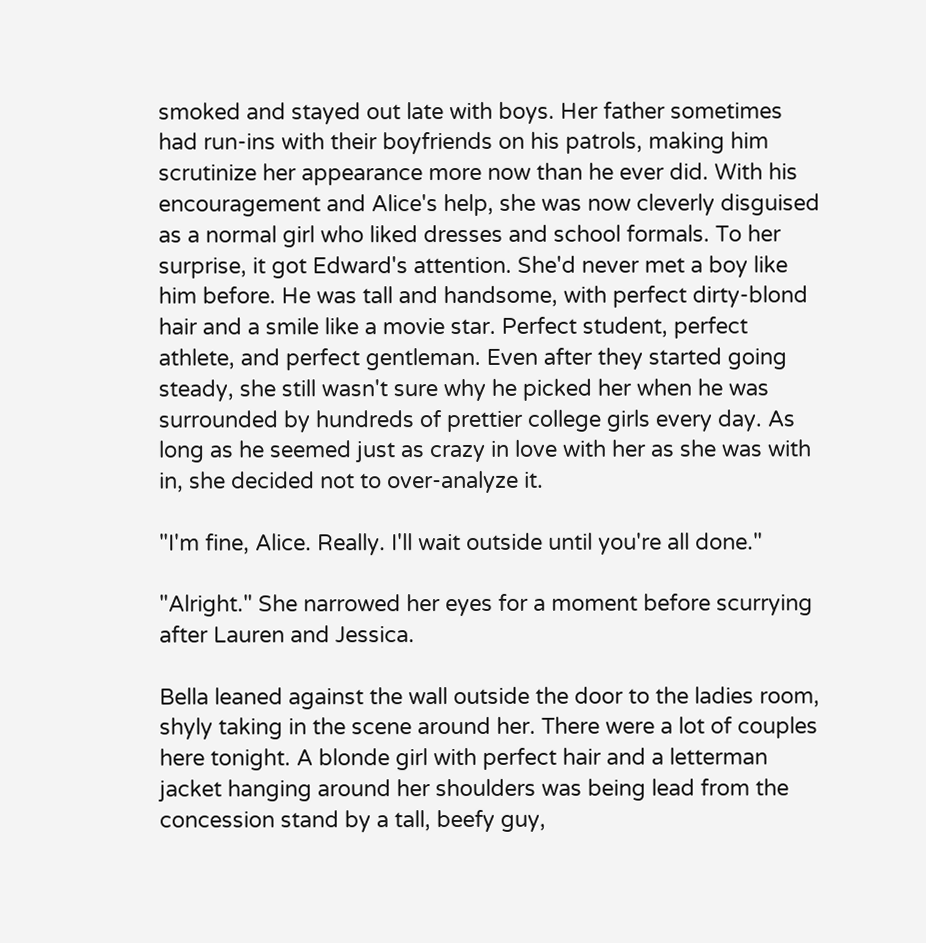smoked and stayed out late with boys. Her father sometimes had run-ins with their boyfriends on his patrols, making him scrutinize her appearance more now than he ever did. With his encouragement and Alice's help, she was now cleverly disguised as a normal girl who liked dresses and school formals. To her surprise, it got Edward's attention. She'd never met a boy like him before. He was tall and handsome, with perfect dirty-blond hair and a smile like a movie star. Perfect student, perfect athlete, and perfect gentleman. Even after they started going steady, she still wasn't sure why he picked her when he was surrounded by hundreds of prettier college girls every day. As long as he seemed just as crazy in love with her as she was with in, she decided not to over-analyze it.

"I'm fine, Alice. Really. I'll wait outside until you're all done."

"Alright." She narrowed her eyes for a moment before scurrying after Lauren and Jessica.

Bella leaned against the wall outside the door to the ladies room, shyly taking in the scene around her. There were a lot of couples here tonight. A blonde girl with perfect hair and a letterman jacket hanging around her shoulders was being lead from the concession stand by a tall, beefy guy,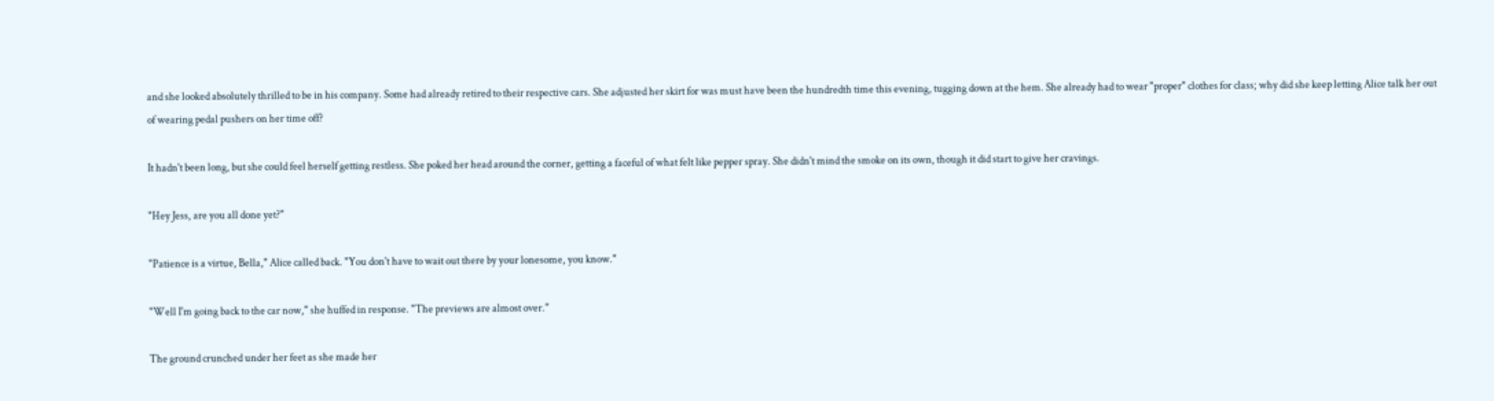and she looked absolutely thrilled to be in his company. Some had already retired to their respective cars. She adjusted her skirt for was must have been the hundredth time this evening, tugging down at the hem. She already had to wear "proper" clothes for class; why did she keep letting Alice talk her out of wearing pedal pushers on her time off?

It hadn't been long, but she could feel herself getting restless. She poked her head around the corner, getting a faceful of what felt like pepper spray. She didn't mind the smoke on its own, though it did start to give her cravings.

"Hey Jess, are you all done yet?"

"Patience is a virtue, Bella," Alice called back. "You don't have to wait out there by your lonesome, you know."

"Well I'm going back to the car now," she huffed in response. "The previews are almost over."

The ground crunched under her feet as she made her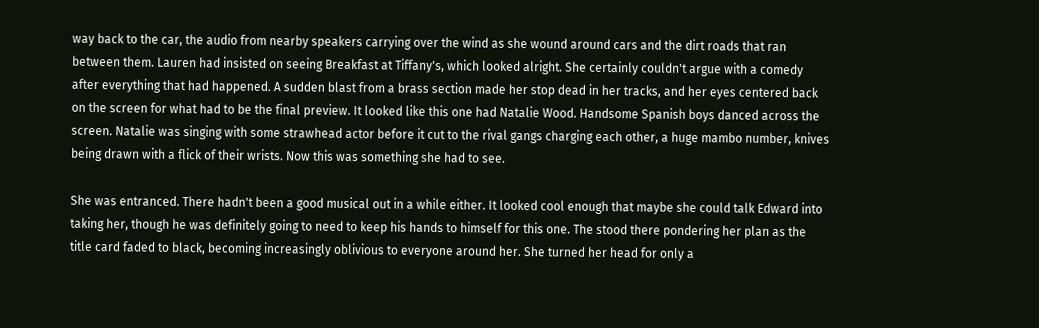way back to the car, the audio from nearby speakers carrying over the wind as she wound around cars and the dirt roads that ran between them. Lauren had insisted on seeing Breakfast at Tiffany's, which looked alright. She certainly couldn't argue with a comedy after everything that had happened. A sudden blast from a brass section made her stop dead in her tracks, and her eyes centered back on the screen for what had to be the final preview. It looked like this one had Natalie Wood. Handsome Spanish boys danced across the screen. Natalie was singing with some strawhead actor before it cut to the rival gangs charging each other, a huge mambo number, knives being drawn with a flick of their wrists. Now this was something she had to see.

She was entranced. There hadn't been a good musical out in a while either. It looked cool enough that maybe she could talk Edward into taking her, though he was definitely going to need to keep his hands to himself for this one. The stood there pondering her plan as the title card faded to black, becoming increasingly oblivious to everyone around her. She turned her head for only a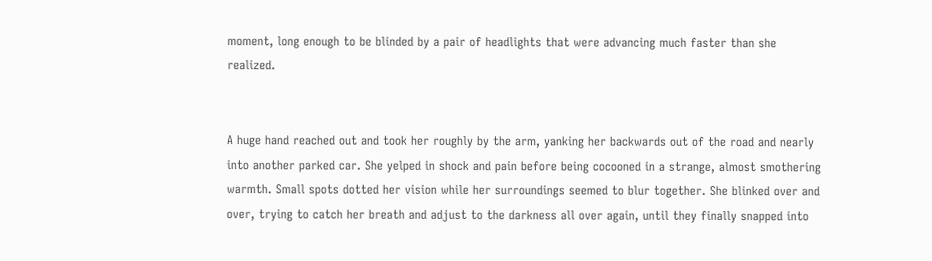moment, long enough to be blinded by a pair of headlights that were advancing much faster than she realized.


A huge hand reached out and took her roughly by the arm, yanking her backwards out of the road and nearly into another parked car. She yelped in shock and pain before being cocooned in a strange, almost smothering warmth. Small spots dotted her vision while her surroundings seemed to blur together. She blinked over and over, trying to catch her breath and adjust to the darkness all over again, until they finally snapped into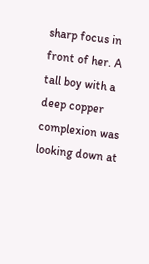sharp focus in front of her. A tall boy with a deep copper complexion was looking down at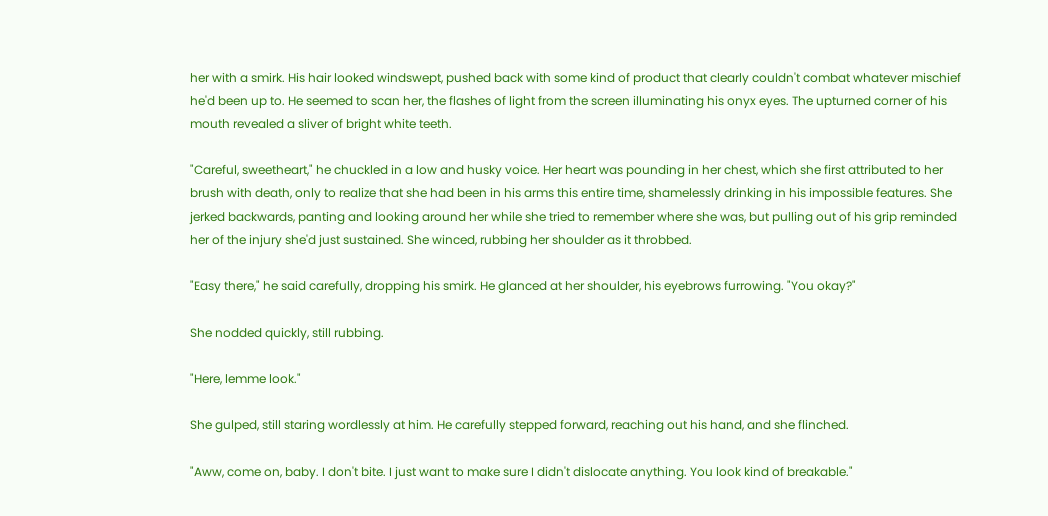her with a smirk. His hair looked windswept, pushed back with some kind of product that clearly couldn't combat whatever mischief he'd been up to. He seemed to scan her, the flashes of light from the screen illuminating his onyx eyes. The upturned corner of his mouth revealed a sliver of bright white teeth.

"Careful, sweetheart," he chuckled in a low and husky voice. Her heart was pounding in her chest, which she first attributed to her brush with death, only to realize that she had been in his arms this entire time, shamelessly drinking in his impossible features. She jerked backwards, panting and looking around her while she tried to remember where she was, but pulling out of his grip reminded her of the injury she'd just sustained. She winced, rubbing her shoulder as it throbbed.

"Easy there," he said carefully, dropping his smirk. He glanced at her shoulder, his eyebrows furrowing. "You okay?"

She nodded quickly, still rubbing.

"Here, lemme look."

She gulped, still staring wordlessly at him. He carefully stepped forward, reaching out his hand, and she flinched.

"Aww, come on, baby. I don't bite. I just want to make sure I didn't dislocate anything. You look kind of breakable."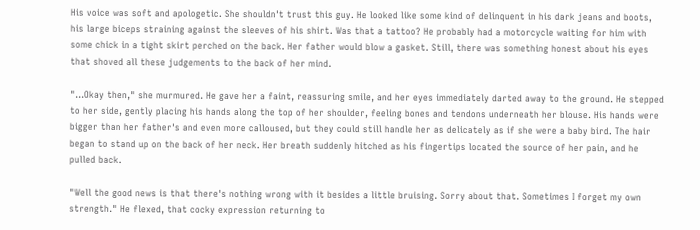His voice was soft and apologetic. She shouldn't trust this guy. He looked like some kind of delinquent in his dark jeans and boots, his large biceps straining against the sleeves of his shirt. Was that a tattoo? He probably had a motorcycle waiting for him with some chick in a tight skirt perched on the back. Her father would blow a gasket. Still, there was something honest about his eyes that shoved all these judgements to the back of her mind.

"...Okay then," she murmured. He gave her a faint, reassuring smile, and her eyes immediately darted away to the ground. He stepped to her side, gently placing his hands along the top of her shoulder, feeling bones and tendons underneath her blouse. His hands were bigger than her father's and even more calloused, but they could still handle her as delicately as if she were a baby bird. The hair began to stand up on the back of her neck. Her breath suddenly hitched as his fingertips located the source of her pain, and he pulled back.

"Well the good news is that there's nothing wrong with it besides a little bruising. Sorry about that. Sometimes I forget my own strength." He flexed, that cocky expression returning to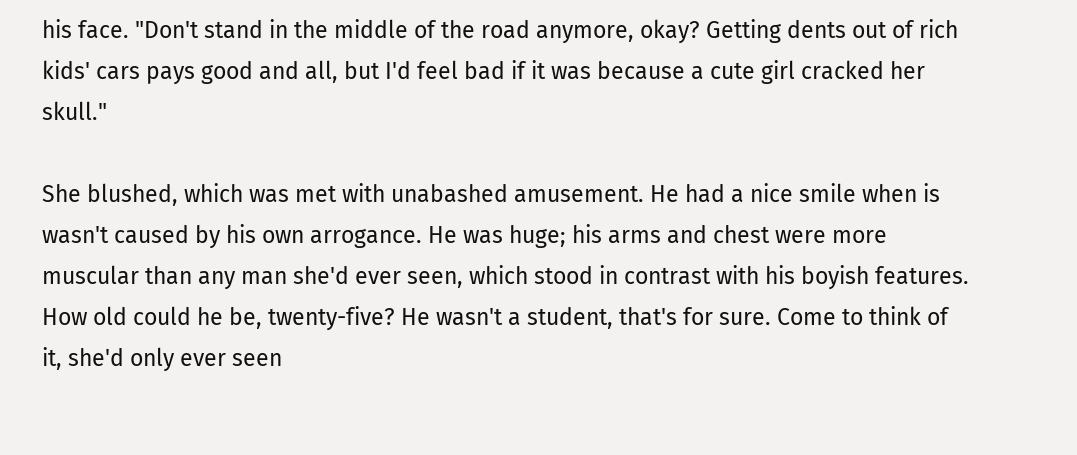his face. "Don't stand in the middle of the road anymore, okay? Getting dents out of rich kids' cars pays good and all, but I'd feel bad if it was because a cute girl cracked her skull."

She blushed, which was met with unabashed amusement. He had a nice smile when is wasn't caused by his own arrogance. He was huge; his arms and chest were more muscular than any man she'd ever seen, which stood in contrast with his boyish features. How old could he be, twenty-five? He wasn't a student, that's for sure. Come to think of it, she'd only ever seen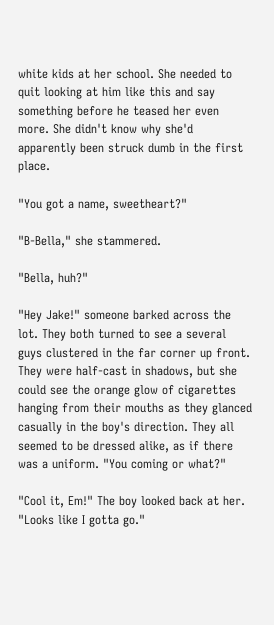white kids at her school. She needed to quit looking at him like this and say something before he teased her even more. She didn't know why she'd apparently been struck dumb in the first place.

"You got a name, sweetheart?"

"B-Bella," she stammered.

"Bella, huh?"

"Hey Jake!" someone barked across the lot. They both turned to see a several guys clustered in the far corner up front. They were half-cast in shadows, but she could see the orange glow of cigarettes hanging from their mouths as they glanced casually in the boy's direction. They all seemed to be dressed alike, as if there was a uniform. "You coming or what?"

"Cool it, Em!" The boy looked back at her. "Looks like I gotta go."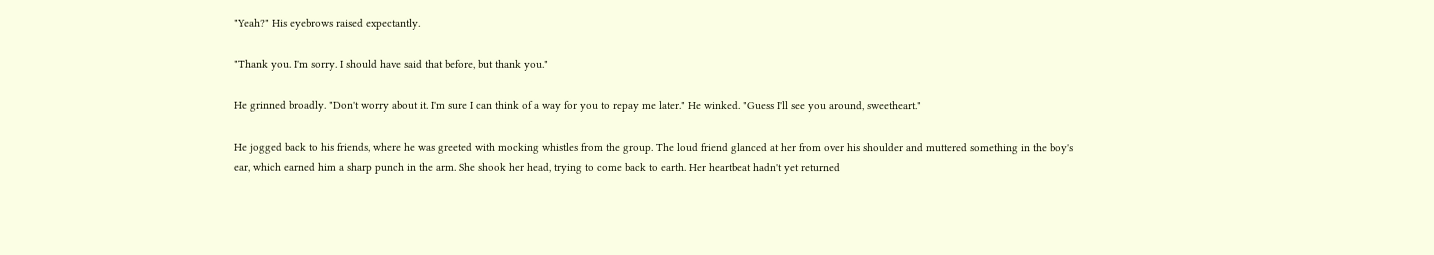"Yeah?" His eyebrows raised expectantly.

"Thank you. I'm sorry. I should have said that before, but thank you."

He grinned broadly. "Don't worry about it. I'm sure I can think of a way for you to repay me later." He winked. "Guess I'll see you around, sweetheart."

He jogged back to his friends, where he was greeted with mocking whistles from the group. The loud friend glanced at her from over his shoulder and muttered something in the boy's ear, which earned him a sharp punch in the arm. She shook her head, trying to come back to earth. Her heartbeat hadn't yet returned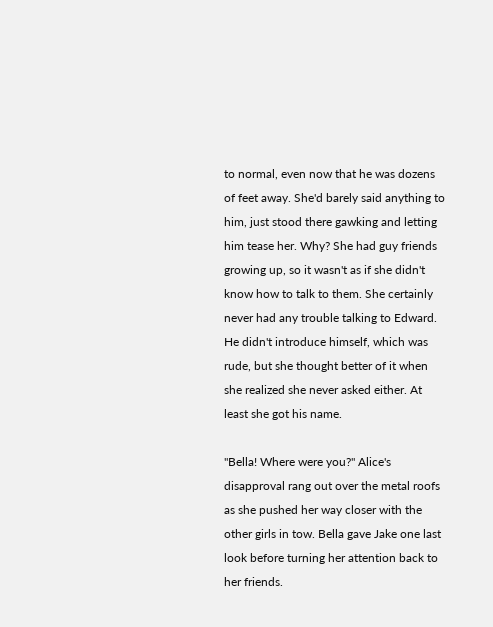to normal, even now that he was dozens of feet away. She'd barely said anything to him, just stood there gawking and letting him tease her. Why? She had guy friends growing up, so it wasn't as if she didn't know how to talk to them. She certainly never had any trouble talking to Edward. He didn't introduce himself, which was rude, but she thought better of it when she realized she never asked either. At least she got his name.

"Bella! Where were you?" Alice's disapproval rang out over the metal roofs as she pushed her way closer with the other girls in tow. Bella gave Jake one last look before turning her attention back to her friends.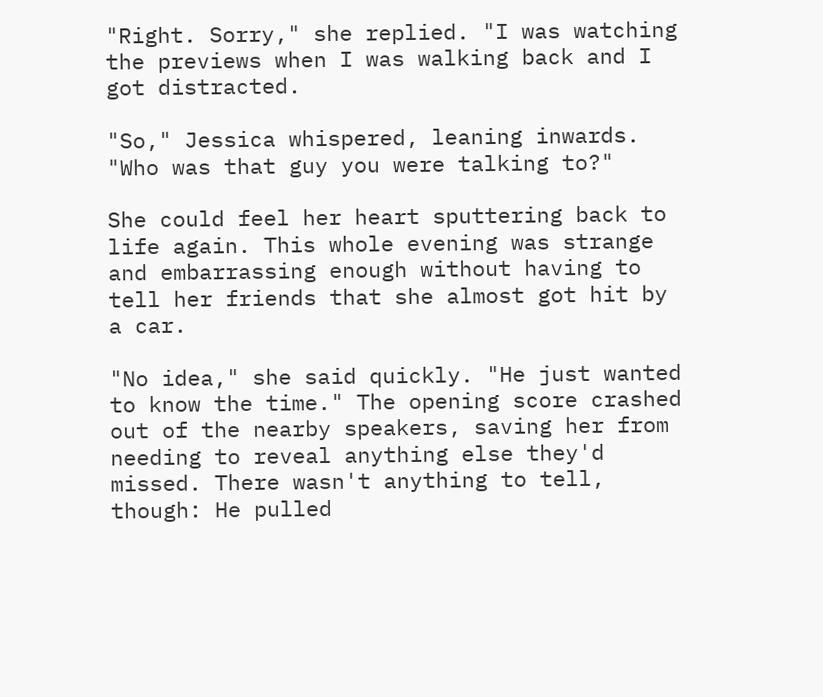"Right. Sorry," she replied. "I was watching the previews when I was walking back and I got distracted.

"So," Jessica whispered, leaning inwards. "Who was that guy you were talking to?"

She could feel her heart sputtering back to life again. This whole evening was strange and embarrassing enough without having to tell her friends that she almost got hit by a car.

"No idea," she said quickly. "He just wanted to know the time." The opening score crashed out of the nearby speakers, saving her from needing to reveal anything else they'd missed. There wasn't anything to tell, though: He pulled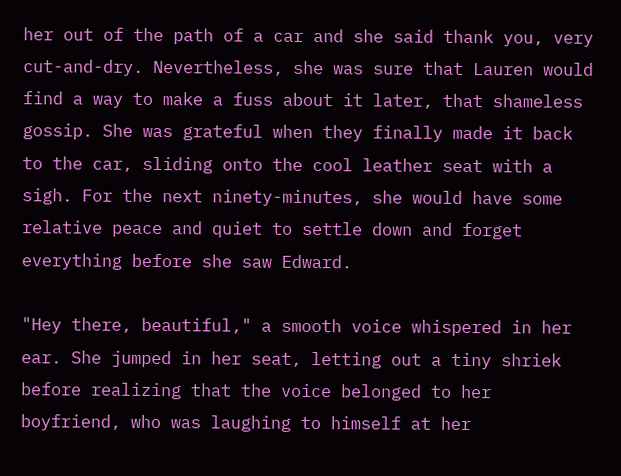her out of the path of a car and she said thank you, very cut-and-dry. Nevertheless, she was sure that Lauren would find a way to make a fuss about it later, that shameless gossip. She was grateful when they finally made it back to the car, sliding onto the cool leather seat with a sigh. For the next ninety-minutes, she would have some relative peace and quiet to settle down and forget everything before she saw Edward.

"Hey there, beautiful," a smooth voice whispered in her ear. She jumped in her seat, letting out a tiny shriek before realizing that the voice belonged to her boyfriend, who was laughing to himself at her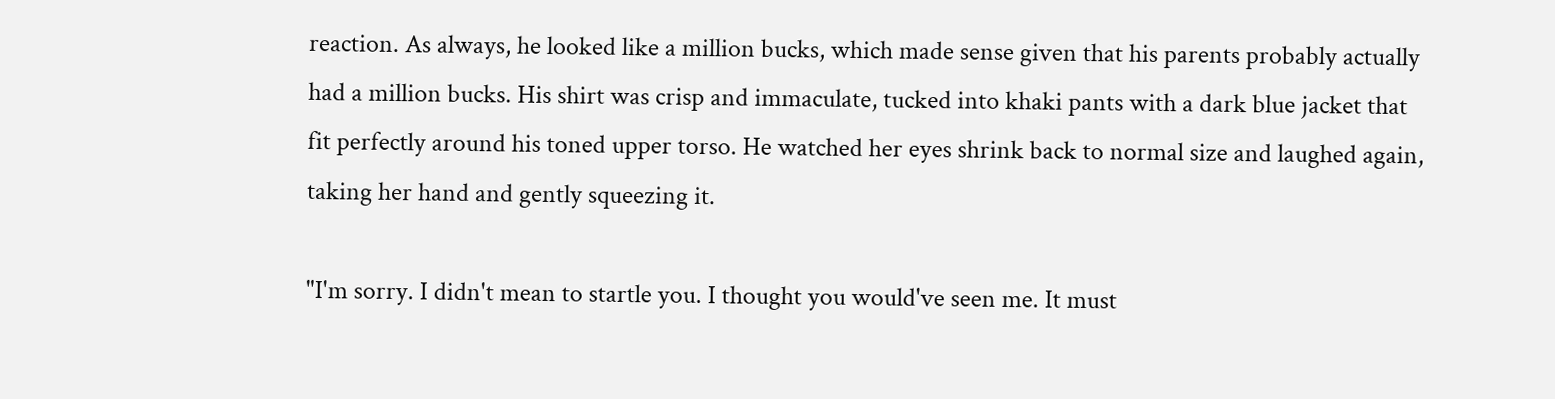reaction. As always, he looked like a million bucks, which made sense given that his parents probably actually had a million bucks. His shirt was crisp and immaculate, tucked into khaki pants with a dark blue jacket that fit perfectly around his toned upper torso. He watched her eyes shrink back to normal size and laughed again, taking her hand and gently squeezing it.

"I'm sorry. I didn't mean to startle you. I thought you would've seen me. It must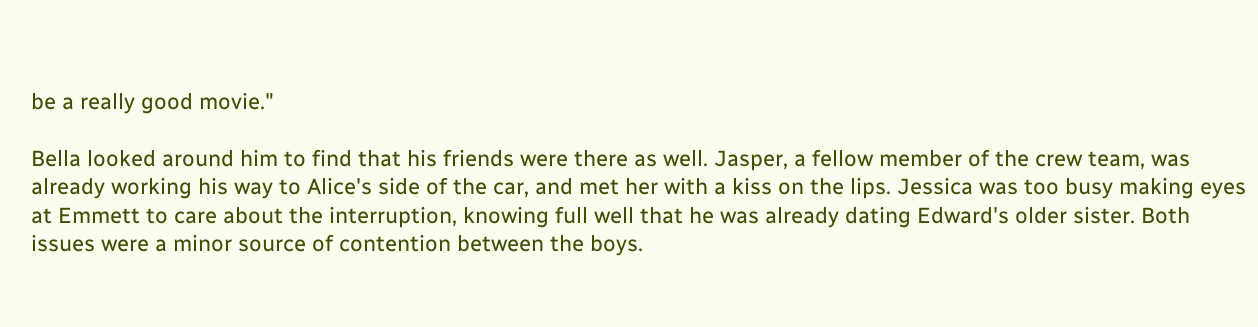be a really good movie."

Bella looked around him to find that his friends were there as well. Jasper, a fellow member of the crew team, was already working his way to Alice's side of the car, and met her with a kiss on the lips. Jessica was too busy making eyes at Emmett to care about the interruption, knowing full well that he was already dating Edward's older sister. Both issues were a minor source of contention between the boys.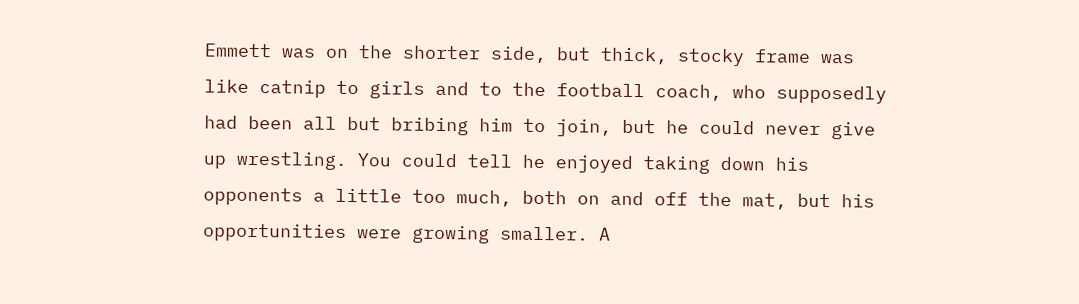Emmett was on the shorter side, but thick, stocky frame was like catnip to girls and to the football coach, who supposedly had been all but bribing him to join, but he could never give up wrestling. You could tell he enjoyed taking down his opponents a little too much, both on and off the mat, but his opportunities were growing smaller. A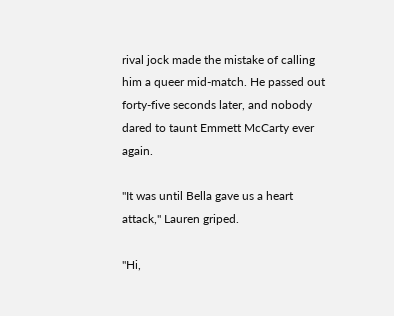rival jock made the mistake of calling him a queer mid-match. He passed out forty-five seconds later, and nobody dared to taunt Emmett McCarty ever again.

"It was until Bella gave us a heart attack," Lauren griped.

"Hi,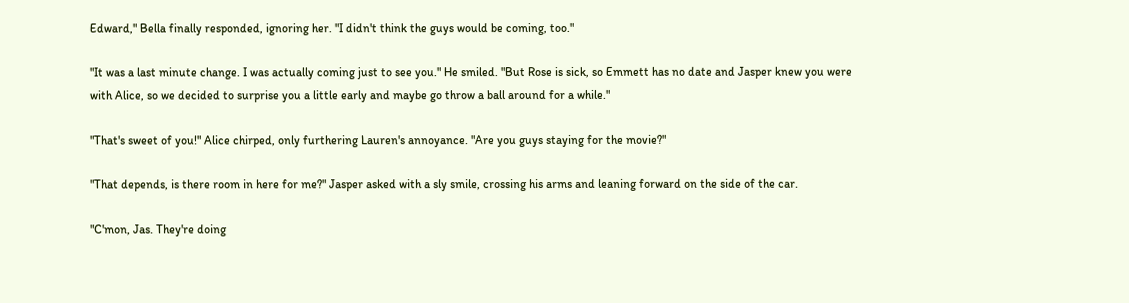Edward," Bella finally responded, ignoring her. "I didn't think the guys would be coming, too."

"It was a last minute change. I was actually coming just to see you." He smiled. "But Rose is sick, so Emmett has no date and Jasper knew you were with Alice, so we decided to surprise you a little early and maybe go throw a ball around for a while."

"That's sweet of you!" Alice chirped, only furthering Lauren's annoyance. "Are you guys staying for the movie?"

"That depends, is there room in here for me?" Jasper asked with a sly smile, crossing his arms and leaning forward on the side of the car.

"C'mon, Jas. They're doing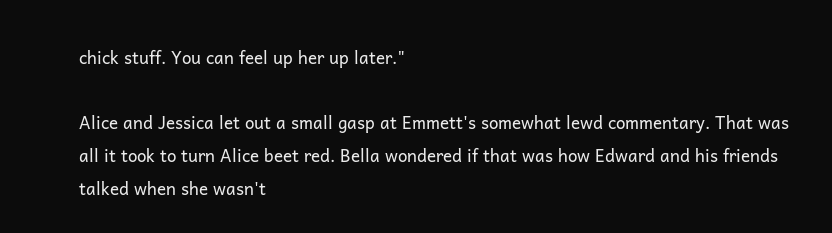chick stuff. You can feel up her up later."

Alice and Jessica let out a small gasp at Emmett's somewhat lewd commentary. That was all it took to turn Alice beet red. Bella wondered if that was how Edward and his friends talked when she wasn't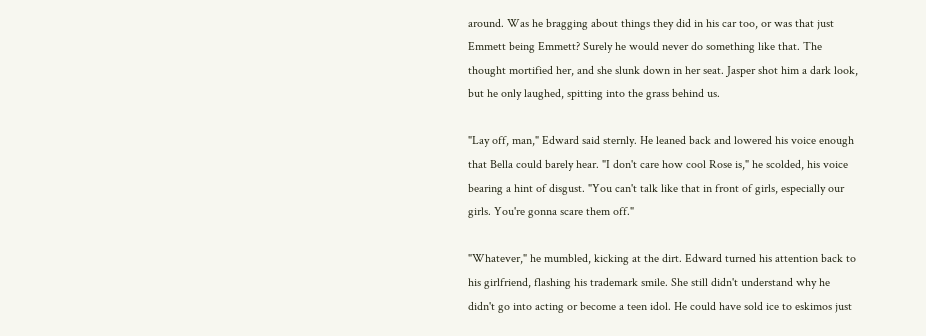around. Was he bragging about things they did in his car too, or was that just Emmett being Emmett? Surely he would never do something like that. The thought mortified her, and she slunk down in her seat. Jasper shot him a dark look, but he only laughed, spitting into the grass behind us.

"Lay off, man," Edward said sternly. He leaned back and lowered his voice enough that Bella could barely hear. "I don't care how cool Rose is," he scolded, his voice bearing a hint of disgust. "You can't talk like that in front of girls, especially our girls. You're gonna scare them off."

"Whatever," he mumbled, kicking at the dirt. Edward turned his attention back to his girlfriend, flashing his trademark smile. She still didn't understand why he didn't go into acting or become a teen idol. He could have sold ice to eskimos just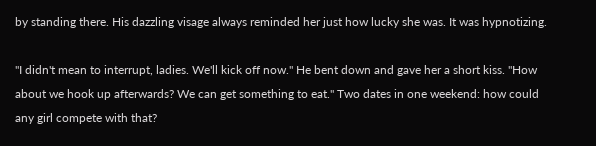by standing there. His dazzling visage always reminded her just how lucky she was. It was hypnotizing.

"I didn't mean to interrupt, ladies. We'll kick off now." He bent down and gave her a short kiss. "How about we hook up afterwards? We can get something to eat." Two dates in one weekend: how could any girl compete with that?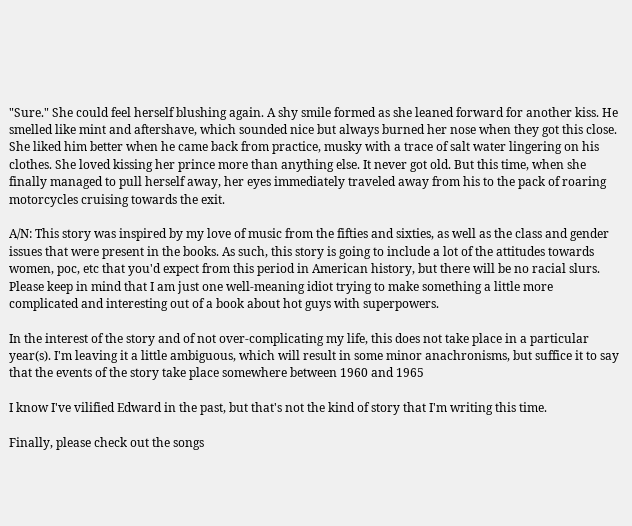"Sure." She could feel herself blushing again. A shy smile formed as she leaned forward for another kiss. He smelled like mint and aftershave, which sounded nice but always burned her nose when they got this close. She liked him better when he came back from practice, musky with a trace of salt water lingering on his clothes. She loved kissing her prince more than anything else. It never got old. But this time, when she finally managed to pull herself away, her eyes immediately traveled away from his to the pack of roaring motorcycles cruising towards the exit.

A/N: This story was inspired by my love of music from the fifties and sixties, as well as the class and gender issues that were present in the books. As such, this story is going to include a lot of the attitudes towards women, poc, etc that you'd expect from this period in American history, but there will be no racial slurs. Please keep in mind that I am just one well-meaning idiot trying to make something a little more complicated and interesting out of a book about hot guys with superpowers.

In the interest of the story and of not over-complicating my life, this does not take place in a particular year(s). I'm leaving it a little ambiguous, which will result in some minor anachronisms, but suffice it to say that the events of the story take place somewhere between 1960 and 1965

I know I've vilified Edward in the past, but that's not the kind of story that I'm writing this time.

Finally, please check out the songs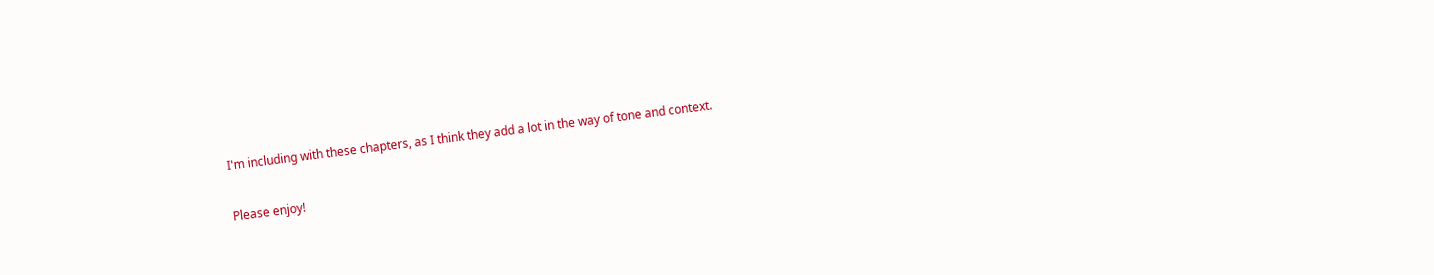I'm including with these chapters, as I think they add a lot in the way of tone and context.

Please enjoy!